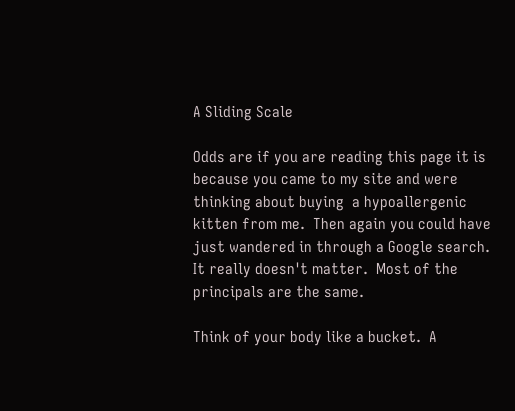A Sliding Scale

Odds are if you are reading this page it is because you came to my site and were thinking about buying  a hypoallergenic kitten from me.  Then again you could have just wandered in through a Google search.  It really doesn't matter.  Most of the principals are the same.

Think of your body like a bucket.  A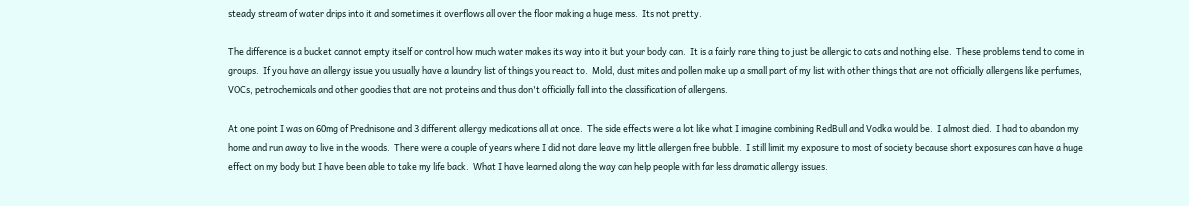steady stream of water drips into it and sometimes it overflows all over the floor making a huge mess.  Its not pretty.

The difference is a bucket cannot empty itself or control how much water makes its way into it but your body can.  It is a fairly rare thing to just be allergic to cats and nothing else.  These problems tend to come in groups.  If you have an allergy issue you usually have a laundry list of things you react to.  Mold, dust mites and pollen make up a small part of my list with other things that are not officially allergens like perfumes, VOCs, petrochemicals and other goodies that are not proteins and thus don't officially fall into the classification of allergens.

At one point I was on 60mg of Prednisone and 3 different allergy medications all at once.  The side effects were a lot like what I imagine combining RedBull and Vodka would be.  I almost died.  I had to abandon my home and run away to live in the woods.  There were a couple of years where I did not dare leave my little allergen free bubble.  I still limit my exposure to most of society because short exposures can have a huge effect on my body but I have been able to take my life back.  What I have learned along the way can help people with far less dramatic allergy issues.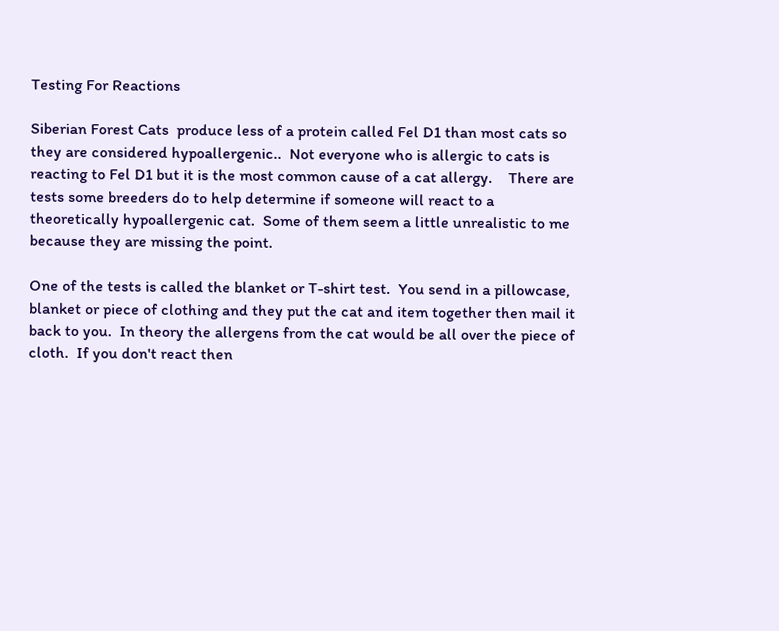Testing For Reactions

Siberian Forest Cats  produce less of a protein called Fel D1 than most cats so they are considered hypoallergenic..  Not everyone who is allergic to cats is reacting to Fel D1 but it is the most common cause of a cat allergy.    There are tests some breeders do to help determine if someone will react to a theoretically hypoallergenic cat.  Some of them seem a little unrealistic to me because they are missing the point.

One of the tests is called the blanket or T-shirt test.  You send in a pillowcase, blanket or piece of clothing and they put the cat and item together then mail it back to you.  In theory the allergens from the cat would be all over the piece of cloth.  If you don't react then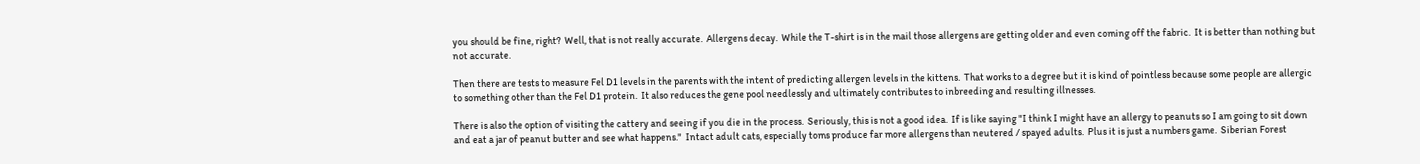you should be fine, right?  Well, that is not really accurate.  Allergens decay.  While the T-shirt is in the mail those allergens are getting older and even coming off the fabric.  It is better than nothing but not accurate.

Then there are tests to measure Fel D1 levels in the parents with the intent of predicting allergen levels in the kittens.  That works to a degree but it is kind of pointless because some people are allergic to something other than the Fel D1 protein.  It also reduces the gene pool needlessly and ultimately contributes to inbreeding and resulting illnesses.

There is also the option of visiting the cattery and seeing if you die in the process.  Seriously, this is not a good idea.  If is like saying "I think I might have an allergy to peanuts so I am going to sit down and eat a jar of peanut butter and see what happens."  Intact adult cats, especially toms produce far more allergens than neutered / spayed adults.  Plus it is just a numbers game.  Siberian Forest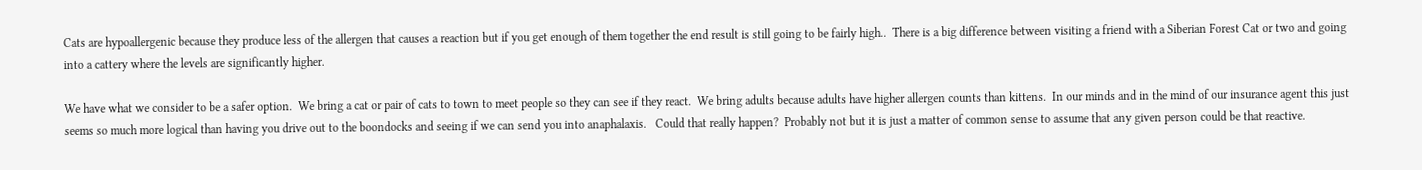Cats are hypoallergenic because they produce less of the allergen that causes a reaction but if you get enough of them together the end result is still going to be fairly high..  There is a big difference between visiting a friend with a Siberian Forest Cat or two and going into a cattery where the levels are significantly higher.

We have what we consider to be a safer option.  We bring a cat or pair of cats to town to meet people so they can see if they react.  We bring adults because adults have higher allergen counts than kittens.  In our minds and in the mind of our insurance agent this just seems so much more logical than having you drive out to the boondocks and seeing if we can send you into anaphalaxis.   Could that really happen?  Probably not but it is just a matter of common sense to assume that any given person could be that reactive.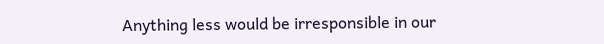Anything less would be irresponsible in our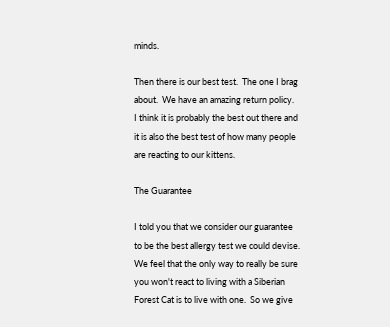minds.

Then there is our best test.  The one I brag about.  We have an amazing return policy.  I think it is probably the best out there and it is also the best test of how many people are reacting to our kittens.

The Guarantee

I told you that we consider our guarantee to be the best allergy test we could devise.  We feel that the only way to really be sure you won't react to living with a Siberian Forest Cat is to live with one.  So we give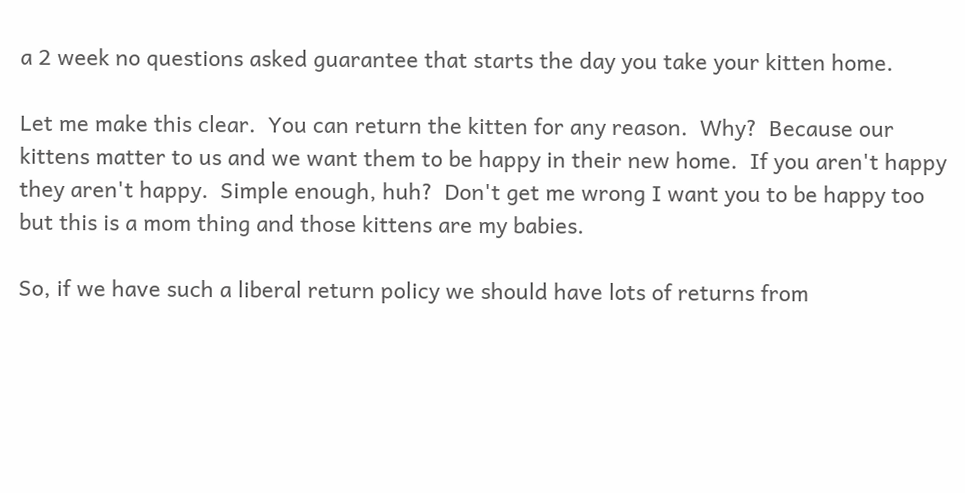a 2 week no questions asked guarantee that starts the day you take your kitten home.

Let me make this clear.  You can return the kitten for any reason.  Why?  Because our kittens matter to us and we want them to be happy in their new home.  If you aren't happy they aren't happy.  Simple enough, huh?  Don't get me wrong I want you to be happy too but this is a mom thing and those kittens are my babies.

So, if we have such a liberal return policy we should have lots of returns from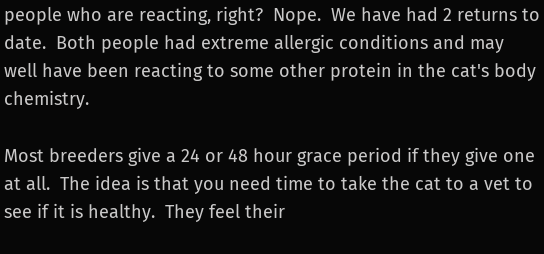people who are reacting, right?  Nope.  We have had 2 returns to date.  Both people had extreme allergic conditions and may well have been reacting to some other protein in the cat's body chemistry.

Most breeders give a 24 or 48 hour grace period if they give one at all.  The idea is that you need time to take the cat to a vet to see if it is healthy.  They feel their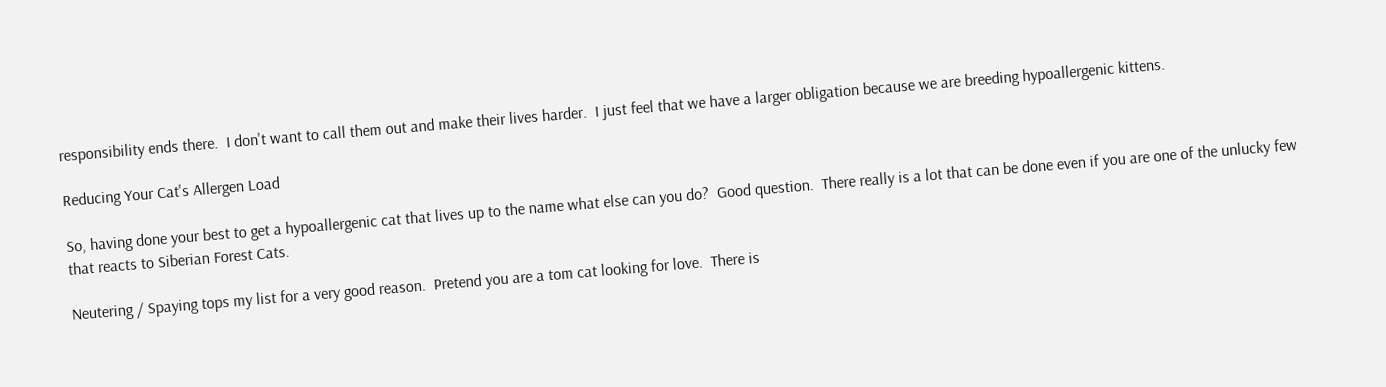responsibility ends there.  I don't want to call them out and make their lives harder.  I just feel that we have a larger obligation because we are breeding hypoallergenic kittens.

Reducing Your Cat's Allergen Load

So, having done your best to get a hypoallergenic cat that lives up to the name what else can you do?  Good question.  There really is a lot that can be done even if you are one of the unlucky few that reacts to Siberian Forest Cats.

Neutering / Spaying tops my list for a very good reason.  Pretend you are a tom cat looking for love.  There is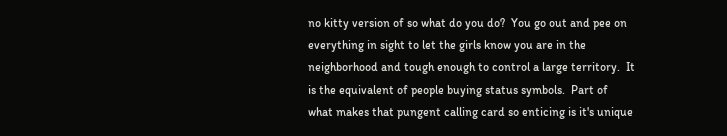no kitty version of so what do you do?  You go out and pee on everything in sight to let the girls know you are in the neighborhood and tough enough to control a large territory.  It is the equivalent of people buying status symbols.  Part of what makes that pungent calling card so enticing is it's unique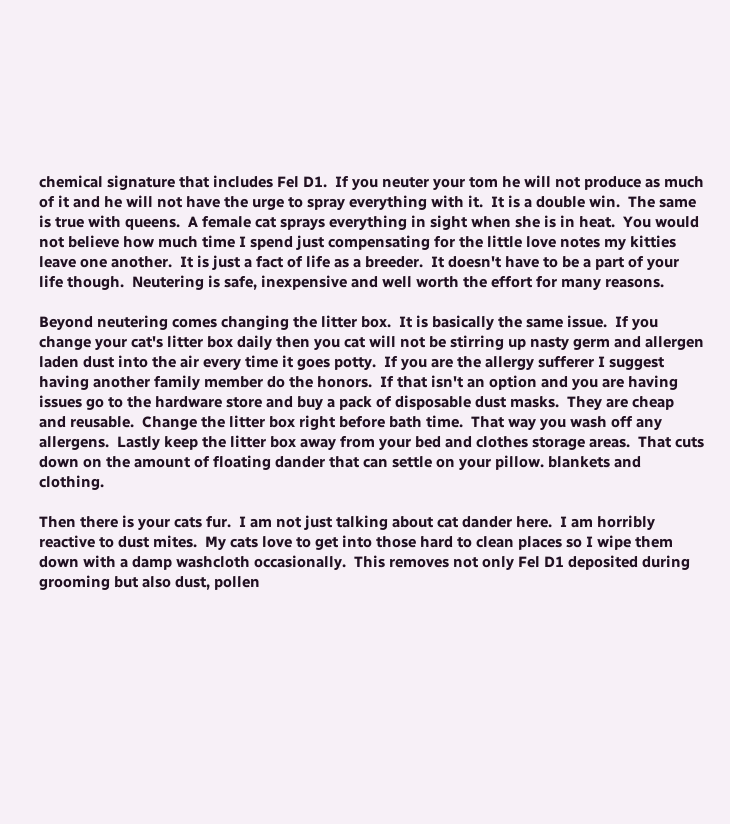chemical signature that includes Fel D1.  If you neuter your tom he will not produce as much of it and he will not have the urge to spray everything with it.  It is a double win.  The same is true with queens.  A female cat sprays everything in sight when she is in heat.  You would not believe how much time I spend just compensating for the little love notes my kitties leave one another.  It is just a fact of life as a breeder.  It doesn't have to be a part of your life though.  Neutering is safe, inexpensive and well worth the effort for many reasons.

Beyond neutering comes changing the litter box.  It is basically the same issue.  If you change your cat's litter box daily then you cat will not be stirring up nasty germ and allergen laden dust into the air every time it goes potty.  If you are the allergy sufferer I suggest having another family member do the honors.  If that isn't an option and you are having issues go to the hardware store and buy a pack of disposable dust masks.  They are cheap and reusable.  Change the litter box right before bath time.  That way you wash off any allergens.  Lastly keep the litter box away from your bed and clothes storage areas.  That cuts down on the amount of floating dander that can settle on your pillow. blankets and clothing.

Then there is your cats fur.  I am not just talking about cat dander here.  I am horribly reactive to dust mites.  My cats love to get into those hard to clean places so I wipe them down with a damp washcloth occasionally.  This removes not only Fel D1 deposited during grooming but also dust, pollen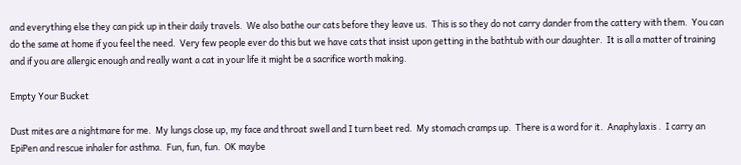and everything else they can pick up in their daily travels.  We also bathe our cats before they leave us.  This is so they do not carry dander from the cattery with them.  You can do the same at home if you feel the need.  Very few people ever do this but we have cats that insist upon getting in the bathtub with our daughter.  It is all a matter of training and if you are allergic enough and really want a cat in your life it might be a sacrifice worth making.

Empty Your Bucket

Dust mites are a nightmare for me.  My lungs close up, my face and throat swell and I turn beet red.  My stomach cramps up.  There is a word for it.  Anaphylaxis .  I carry an EpiPen and rescue inhaler for asthma.  Fun, fun, fun.  OK maybe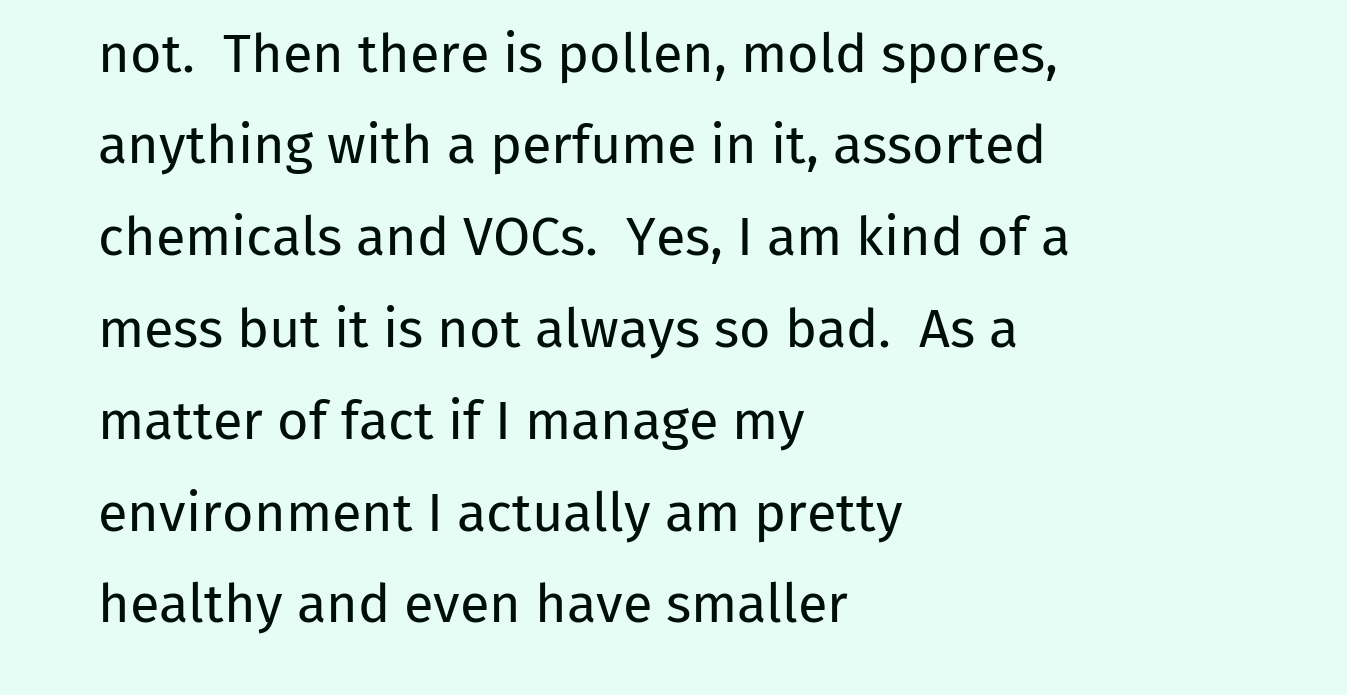not.  Then there is pollen, mold spores, anything with a perfume in it, assorted chemicals and VOCs.  Yes, I am kind of a mess but it is not always so bad.  As a matter of fact if I manage my environment I actually am pretty healthy and even have smaller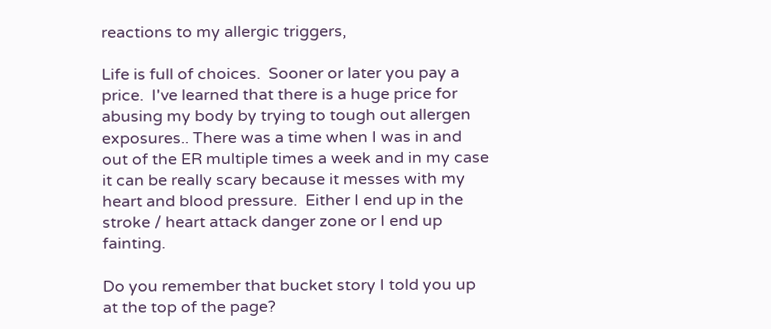reactions to my allergic triggers,

Life is full of choices.  Sooner or later you pay a price.  I've learned that there is a huge price for abusing my body by trying to tough out allergen exposures.. There was a time when I was in and out of the ER multiple times a week and in my case it can be really scary because it messes with my heart and blood pressure.  Either I end up in the stroke / heart attack danger zone or I end up fainting.

Do you remember that bucket story I told you up at the top of the page?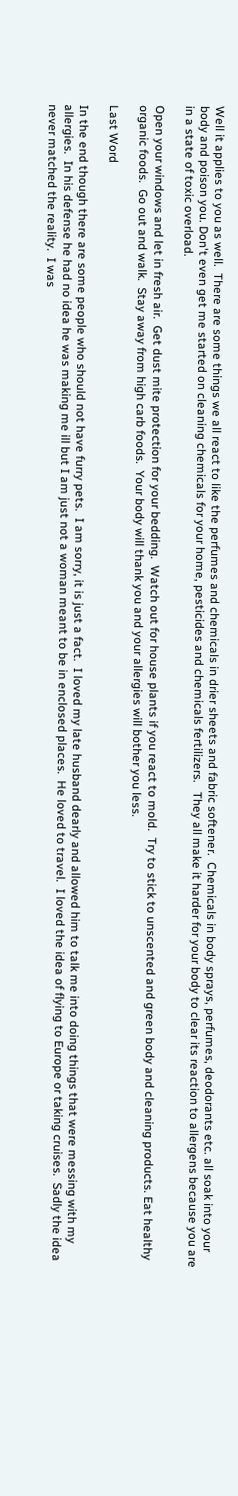Well it applies to you as well.  There are some things we all react to like the perfumes and chemicals in drier sheets and fabric softener.  Chemicals in body sprays, perfumes, deodorants etc. all soak into your body and poison you. Don't even get me started on cleaning chemicals for your home, pesticides and chemicals fertilizers.   They all make it harder for your body to clear its reaction to allergens because you are in a state of toxic overload.

Open your windows and let in fresh air.  Get dust mite protection for your bedding.  Watch out for house plants if you react to mold.  Try to stick to unscented and green body and cleaning products. Eat healthy organic foods.  Go out and walk.  Stay away from high carb foods.  Your body will thank you and your allergies will bother you less.

Last Word

In the end though there are some people who should not have furry pets.  I am sorry, it is just a fact.  I loved my late husband dearly and allowed him to talk me into doing things that were messing with my allergies.  In his defense he had no idea he was making me ill but I am just not a woman meant to be in enclosed places.  He loved to travel.  I loved the idea of flying to Europe or taking cruises.  Sadly the idea never matched the reality.  I was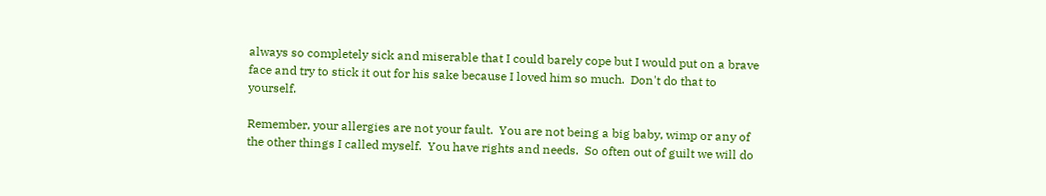always so completely sick and miserable that I could barely cope but I would put on a brave face and try to stick it out for his sake because I loved him so much.  Don't do that to yourself.

Remember, your allergies are not your fault.  You are not being a big baby, wimp or any of the other things I called myself.  You have rights and needs.  So often out of guilt we will do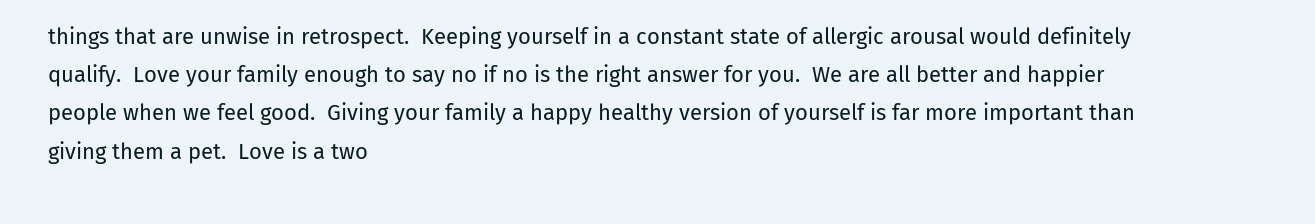things that are unwise in retrospect.  Keeping yourself in a constant state of allergic arousal would definitely qualify.  Love your family enough to say no if no is the right answer for you.  We are all better and happier people when we feel good.  Giving your family a happy healthy version of yourself is far more important than giving them a pet.  Love is a two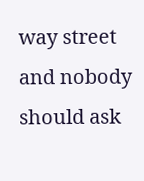way street and nobody should ask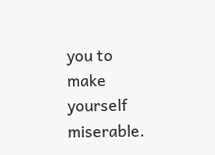you to make yourself miserable.